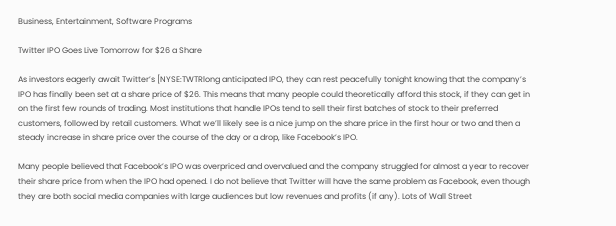Business, Entertainment, Software Programs

Twitter IPO Goes Live Tomorrow for $26 a Share

As investors eagerly await Twitter’s [NYSE:TWTRlong anticipated IPO, they can rest peacefully tonight knowing that the company’s IPO has finally been set at a share price of $26. This means that many people could theoretically afford this stock, if they can get in on the first few rounds of trading. Most institutions that handle IPOs tend to sell their first batches of stock to their preferred customers, followed by retail customers. What we’ll likely see is a nice jump on the share price in the first hour or two and then a steady increase in share price over the course of the day or a drop, like Facebook’s IPO.

Many people believed that Facebook’s IPO was overpriced and overvalued and the company struggled for almost a year to recover their share price from when the IPO had opened. I do not believe that Twitter will have the same problem as Facebook, even though they are both social media companies with large audiences but low revenues and profits (if any). Lots of Wall Street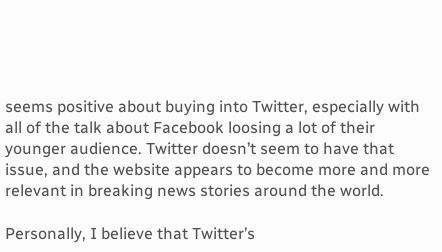seems positive about buying into Twitter, especially with all of the talk about Facebook loosing a lot of their younger audience. Twitter doesn’t seem to have that issue, and the website appears to become more and more relevant in breaking news stories around the world.

Personally, I believe that Twitter’s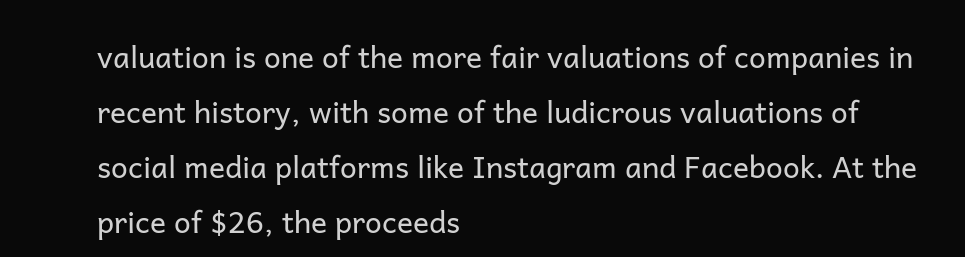valuation is one of the more fair valuations of companies in recent history, with some of the ludicrous valuations of social media platforms like Instagram and Facebook. At the price of $26, the proceeds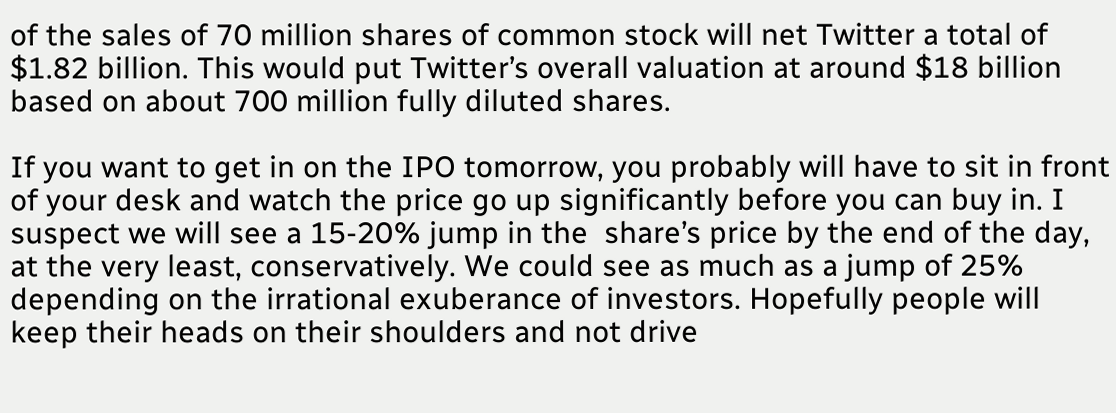of the sales of 70 million shares of common stock will net Twitter a total of $1.82 billion. This would put Twitter’s overall valuation at around $18 billion based on about 700 million fully diluted shares.

If you want to get in on the IPO tomorrow, you probably will have to sit in front of your desk and watch the price go up significantly before you can buy in. I suspect we will see a 15-20% jump in the  share’s price by the end of the day, at the very least, conservatively. We could see as much as a jump of 25% depending on the irrational exuberance of investors. Hopefully people will keep their heads on their shoulders and not drive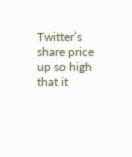Twitter’s share price up so high that it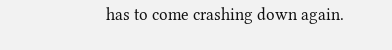has to come crashing down again.